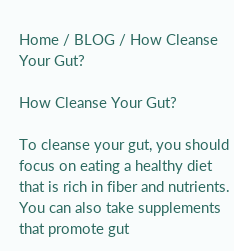Home / BLOG / How Cleanse Your Gut?

How Cleanse Your Gut?

To cleanse your gut, you should focus on eating a healthy diet that is rich in fiber and nutrients. You can also take supplements that promote gut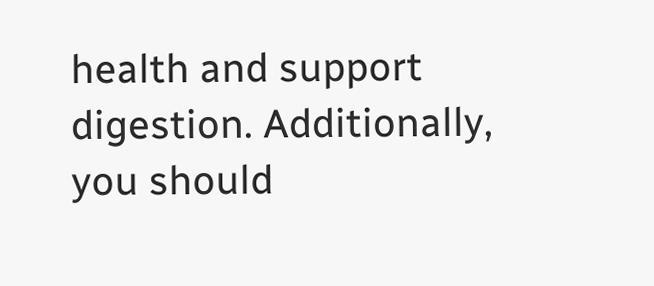health and support digestion. Additionally, you should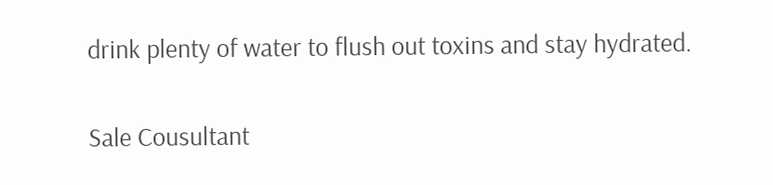drink plenty of water to flush out toxins and stay hydrated.

Sale Cousultant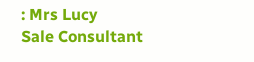: Mrs Lucy
Sale Consultant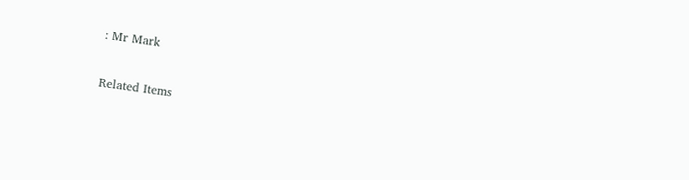: Mr Mark

Related Items